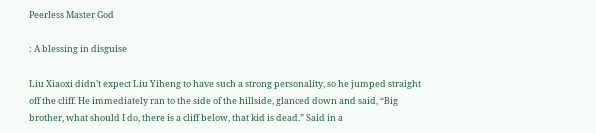Peerless Master God

: A blessing in disguise

Liu Xiaoxi didn’t expect Liu Yiheng to have such a strong personality, so he jumped straight off the cliff. He immediately ran to the side of the hillside, glanced down and said, “Big brother, what should I do, there is a cliff below, that kid is dead.” Said in a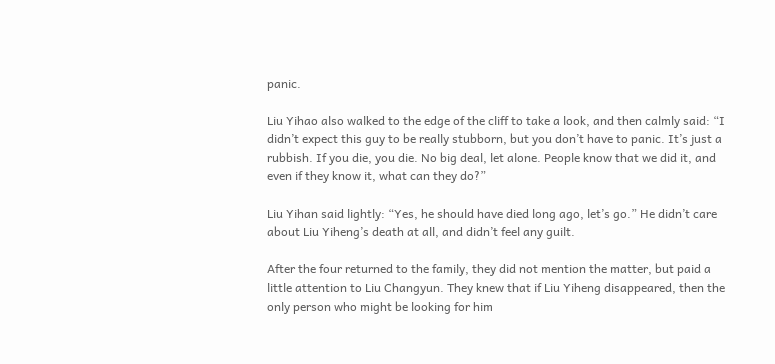panic.

Liu Yihao also walked to the edge of the cliff to take a look, and then calmly said: “I didn’t expect this guy to be really stubborn, but you don’t have to panic. It’s just a rubbish. If you die, you die. No big deal, let alone. People know that we did it, and even if they know it, what can they do?”

Liu Yihan said lightly: “Yes, he should have died long ago, let’s go.” He didn’t care about Liu Yiheng’s death at all, and didn’t feel any guilt.

After the four returned to the family, they did not mention the matter, but paid a little attention to Liu Changyun. They knew that if Liu Yiheng disappeared, then the only person who might be looking for him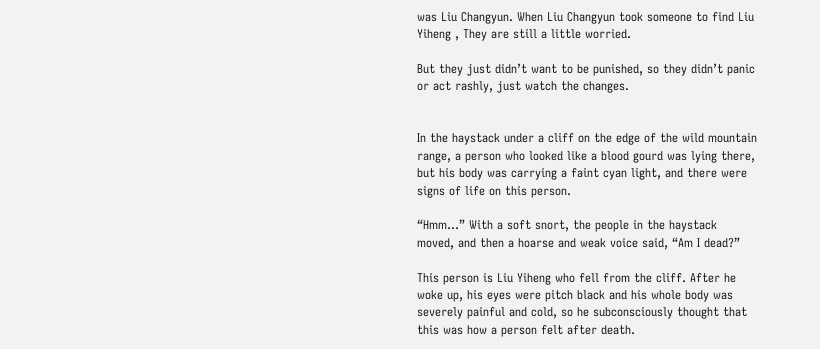was Liu Changyun. When Liu Changyun took someone to find Liu Yiheng , They are still a little worried.

But they just didn’t want to be punished, so they didn’t panic or act rashly, just watch the changes.


In the haystack under a cliff on the edge of the wild mountain range, a person who looked like a blood gourd was lying there, but his body was carrying a faint cyan light, and there were signs of life on this person.

“Hmm…” With a soft snort, the people in the haystack moved, and then a hoarse and weak voice said, “Am I dead?”

This person is Liu Yiheng who fell from the cliff. After he woke up, his eyes were pitch black and his whole body was severely painful and cold, so he subconsciously thought that this was how a person felt after death.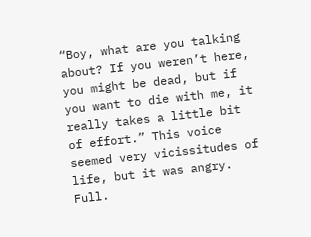“Boy, what are you talking about? If you weren’t here, you might be dead, but if you want to die with me, it really takes a little bit of effort.” This voice seemed very vicissitudes of life, but it was angry. Full.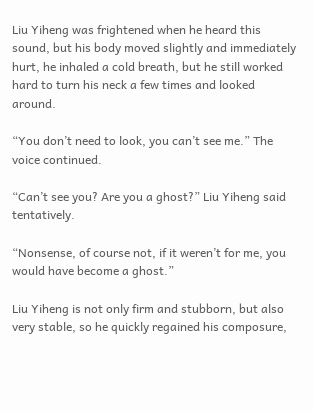Liu Yiheng was frightened when he heard this sound, but his body moved slightly and immediately hurt, he inhaled a cold breath, but he still worked hard to turn his neck a few times and looked around.

“You don’t need to look, you can’t see me.” The voice continued.

“Can’t see you? Are you a ghost?” Liu Yiheng said tentatively.

“Nonsense, of course not, if it weren’t for me, you would have become a ghost.”

Liu Yiheng is not only firm and stubborn, but also very stable, so he quickly regained his composure,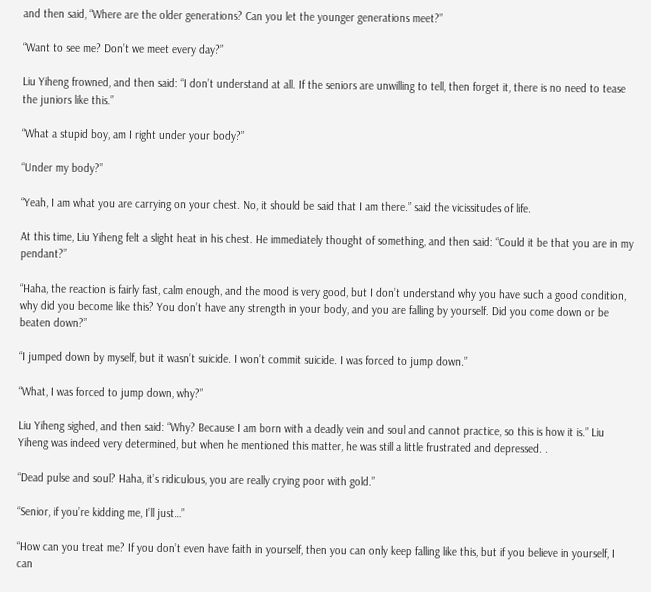and then said, “Where are the older generations? Can you let the younger generations meet?”

“Want to see me? Don’t we meet every day?”

Liu Yiheng frowned, and then said: “I don’t understand at all. If the seniors are unwilling to tell, then forget it, there is no need to tease the juniors like this.”

“What a stupid boy, am I right under your body?”

“Under my body?”

“Yeah, I am what you are carrying on your chest. No, it should be said that I am there.” said the vicissitudes of life.

At this time, Liu Yiheng felt a slight heat in his chest. He immediately thought of something, and then said: “Could it be that you are in my pendant?”

“Haha, the reaction is fairly fast, calm enough, and the mood is very good, but I don’t understand why you have such a good condition, why did you become like this? You don’t have any strength in your body, and you are falling by yourself. Did you come down or be beaten down?”

“I jumped down by myself, but it wasn’t suicide. I won’t commit suicide. I was forced to jump down.”

“What, I was forced to jump down, why?”

Liu Yiheng sighed, and then said: “Why? Because I am born with a deadly vein and soul and cannot practice, so this is how it is.” Liu Yiheng was indeed very determined, but when he mentioned this matter, he was still a little frustrated and depressed. .

“Dead pulse and soul? Haha, it’s ridiculous, you are really crying poor with gold.”

“Senior, if you’re kidding me, I’ll just…”

“How can you treat me? If you don’t even have faith in yourself, then you can only keep falling like this, but if you believe in yourself, I can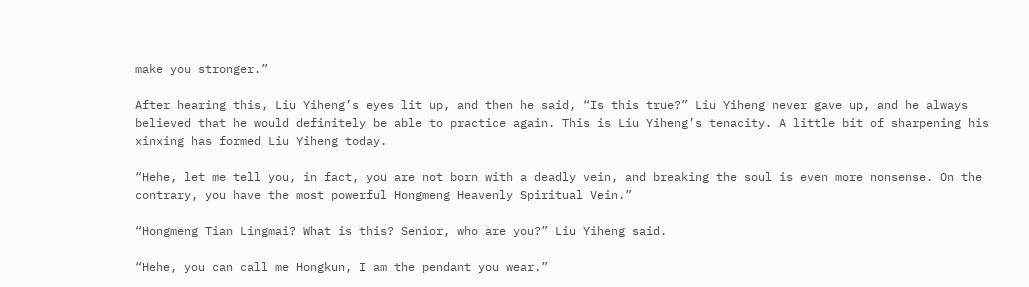make you stronger.”

After hearing this, Liu Yiheng’s eyes lit up, and then he said, “Is this true?” Liu Yiheng never gave up, and he always believed that he would definitely be able to practice again. This is Liu Yiheng’s tenacity. A little bit of sharpening his xinxing has formed Liu Yiheng today.

“Hehe, let me tell you, in fact, you are not born with a deadly vein, and breaking the soul is even more nonsense. On the contrary, you have the most powerful Hongmeng Heavenly Spiritual Vein.”

“Hongmeng Tian Lingmai? What is this? Senior, who are you?” Liu Yiheng said.

“Hehe, you can call me Hongkun, I am the pendant you wear.”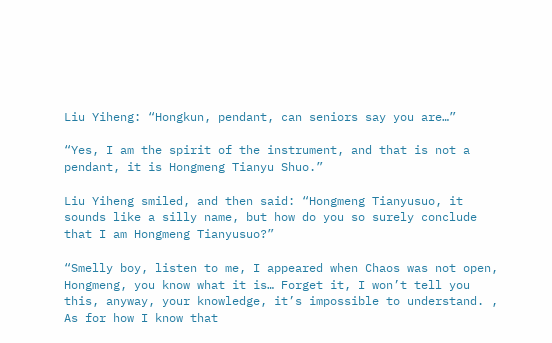Liu Yiheng: “Hongkun, pendant, can seniors say you are…”

“Yes, I am the spirit of the instrument, and that is not a pendant, it is Hongmeng Tianyu Shuo.”

Liu Yiheng smiled, and then said: “Hongmeng Tianyusuo, it sounds like a silly name, but how do you so surely conclude that I am Hongmeng Tianyusuo?”

“Smelly boy, listen to me, I appeared when Chaos was not open, Hongmeng, you know what it is… Forget it, I won’t tell you this, anyway, your knowledge, it’s impossible to understand. , As for how I know that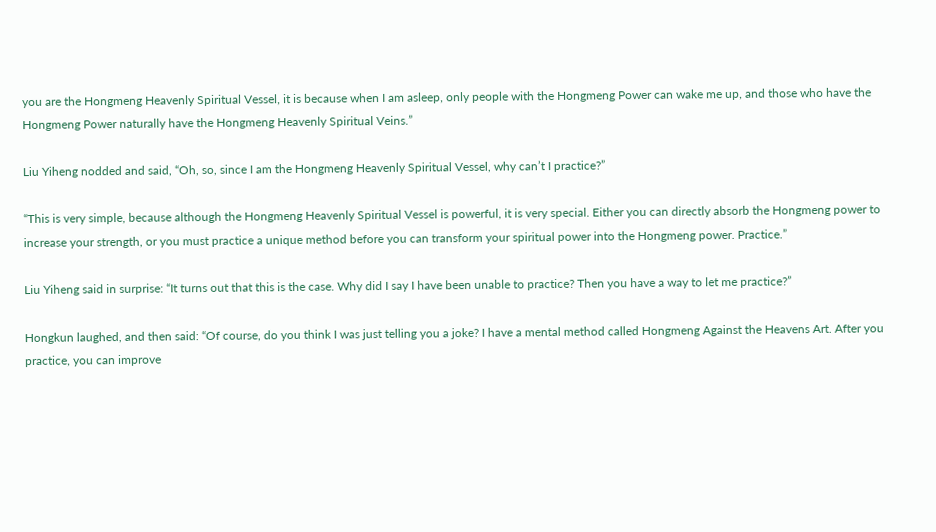you are the Hongmeng Heavenly Spiritual Vessel, it is because when I am asleep, only people with the Hongmeng Power can wake me up, and those who have the Hongmeng Power naturally have the Hongmeng Heavenly Spiritual Veins.”

Liu Yiheng nodded and said, “Oh, so, since I am the Hongmeng Heavenly Spiritual Vessel, why can’t I practice?”

“This is very simple, because although the Hongmeng Heavenly Spiritual Vessel is powerful, it is very special. Either you can directly absorb the Hongmeng power to increase your strength, or you must practice a unique method before you can transform your spiritual power into the Hongmeng power. Practice.”

Liu Yiheng said in surprise: “It turns out that this is the case. Why did I say I have been unable to practice? Then you have a way to let me practice?”

Hongkun laughed, and then said: “Of course, do you think I was just telling you a joke? I have a mental method called Hongmeng Against the Heavens Art. After you practice, you can improve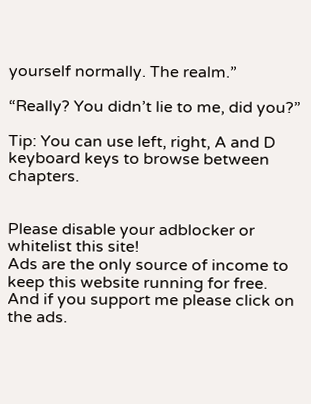yourself normally. The realm.”

“Really? You didn’t lie to me, did you?”

Tip: You can use left, right, A and D keyboard keys to browse between chapters.


Please disable your adblocker or whitelist this site!
Ads are the only source of income to keep this website running for free.
And if you support me please click on the ads.